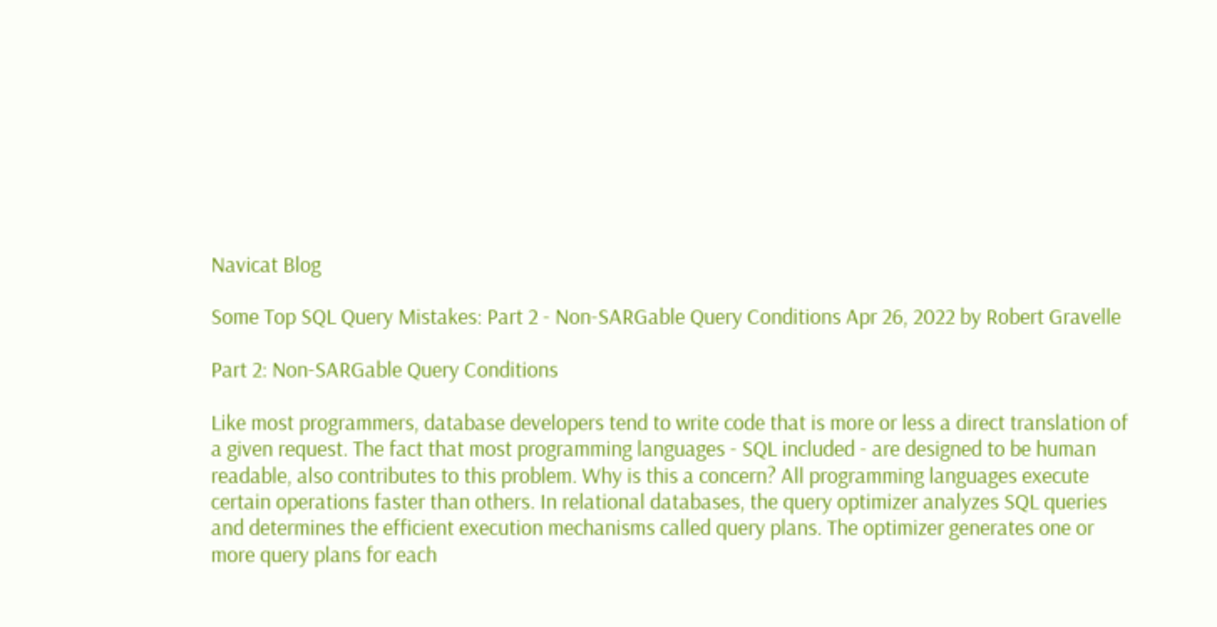Navicat Blog

Some Top SQL Query Mistakes: Part 2 - Non-SARGable Query Conditions Apr 26, 2022 by Robert Gravelle

Part 2: Non-SARGable Query Conditions

Like most programmers, database developers tend to write code that is more or less a direct translation of a given request. The fact that most programming languages - SQL included - are designed to be human readable, also contributes to this problem. Why is this a concern? All programming languages execute certain operations faster than others. In relational databases, the query optimizer analyzes SQL queries and determines the efficient execution mechanisms called query plans. The optimizer generates one or more query plans for each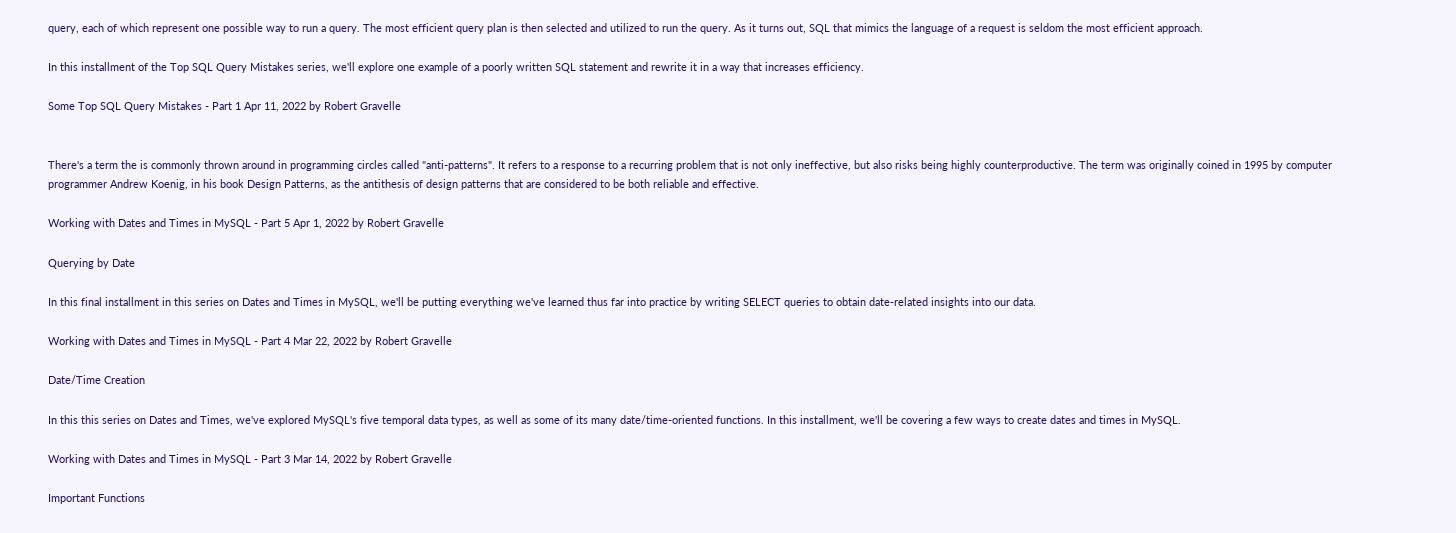query, each of which represent one possible way to run a query. The most efficient query plan is then selected and utilized to run the query. As it turns out, SQL that mimics the language of a request is seldom the most efficient approach.

In this installment of the Top SQL Query Mistakes series, we'll explore one example of a poorly written SQL statement and rewrite it in a way that increases efficiency.

Some Top SQL Query Mistakes - Part 1 Apr 11, 2022 by Robert Gravelle


There's a term the is commonly thrown around in programming circles called "anti-patterns". It refers to a response to a recurring problem that is not only ineffective, but also risks being highly counterproductive. The term was originally coined in 1995 by computer programmer Andrew Koenig, in his book Design Patterns, as the antithesis of design patterns that are considered to be both reliable and effective.

Working with Dates and Times in MySQL - Part 5 Apr 1, 2022 by Robert Gravelle

Querying by Date

In this final installment in this series on Dates and Times in MySQL, we'll be putting everything we've learned thus far into practice by writing SELECT queries to obtain date-related insights into our data.

Working with Dates and Times in MySQL - Part 4 Mar 22, 2022 by Robert Gravelle

Date/Time Creation

In this this series on Dates and Times, we've explored MySQL's five temporal data types, as well as some of its many date/time-oriented functions. In this installment, we'll be covering a few ways to create dates and times in MySQL.

Working with Dates and Times in MySQL - Part 3 Mar 14, 2022 by Robert Gravelle

Important Functions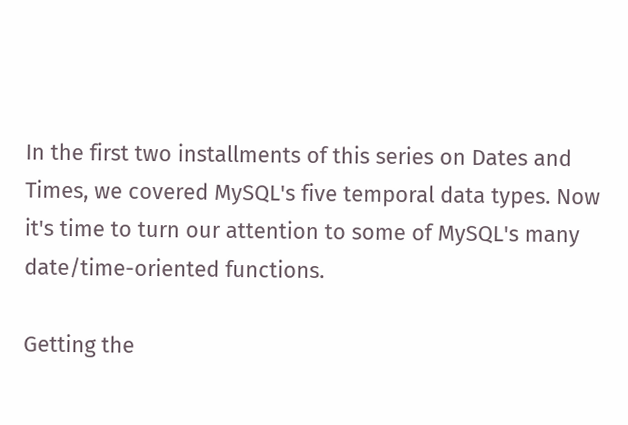In the first two installments of this series on Dates and Times, we covered MySQL's five temporal data types. Now it's time to turn our attention to some of MySQL's many date/time-oriented functions.

Getting the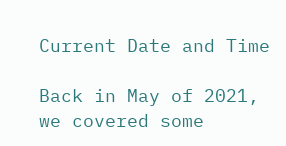Current Date and Time

Back in May of 2021, we covered some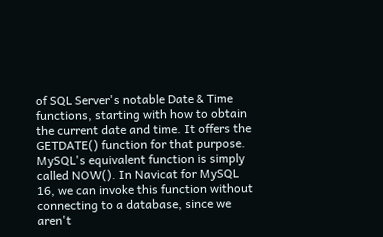of SQL Server's notable Date & Time functions, starting with how to obtain the current date and time. It offers the GETDATE() function for that purpose. MySQL's equivalent function is simply called NOW(). In Navicat for MySQL 16, we can invoke this function without connecting to a database, since we aren't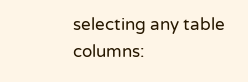selecting any table columns: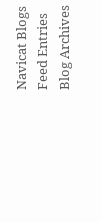Navicat Blogs
Feed Entries
Blog Archives